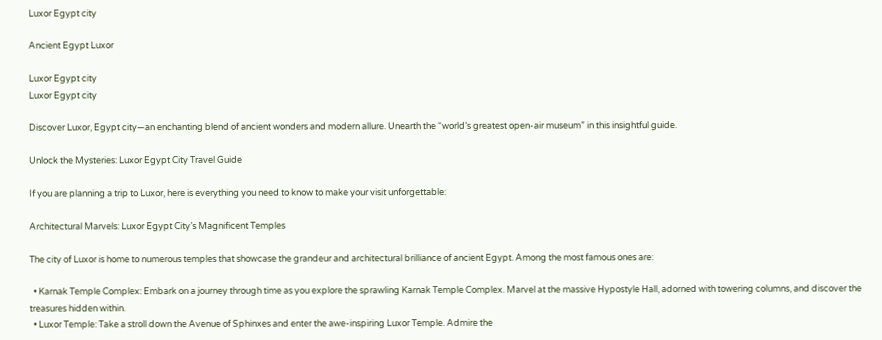Luxor Egypt city

Ancient Egypt Luxor

Luxor Egypt city
Luxor Egypt city

Discover Luxor, Egypt city—an enchanting blend of ancient wonders and modern allure. Unearth the “world’s greatest open-air museum” in this insightful guide.

Unlock the Mysteries: Luxor Egypt City Travel Guide

If you are planning a trip to Luxor, here is everything you need to know to make your visit unforgettable:

Architectural Marvels: Luxor Egypt City’s Magnificent Temples

The city of Luxor is home to numerous temples that showcase the grandeur and architectural brilliance of ancient Egypt. Among the most famous ones are:

  • Karnak Temple Complex: Embark on a journey through time as you explore the sprawling Karnak Temple Complex. Marvel at the massive Hypostyle Hall, adorned with towering columns, and discover the treasures hidden within.
  • Luxor Temple: Take a stroll down the Avenue of Sphinxes and enter the awe-inspiring Luxor Temple. Admire the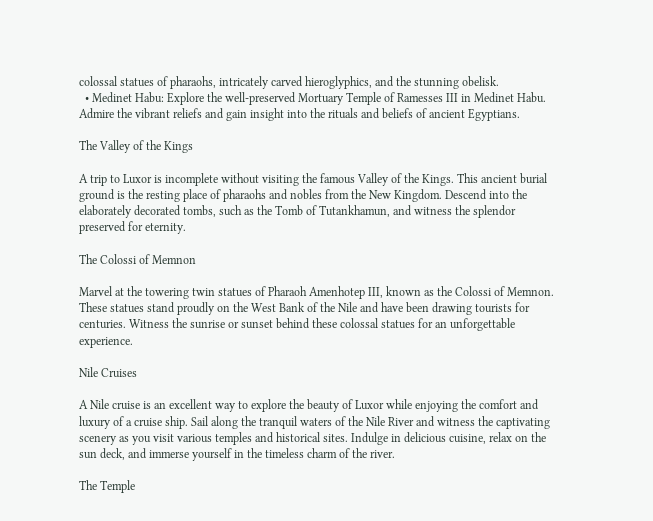colossal statues of pharaohs, intricately carved hieroglyphics, and the stunning obelisk.
  • Medinet Habu: Explore the well-preserved Mortuary Temple of Ramesses III in Medinet Habu. Admire the vibrant reliefs and gain insight into the rituals and beliefs of ancient Egyptians.

The Valley of the Kings

A trip to Luxor is incomplete without visiting the famous Valley of the Kings. This ancient burial ground is the resting place of pharaohs and nobles from the New Kingdom. Descend into the elaborately decorated tombs, such as the Tomb of Tutankhamun, and witness the splendor preserved for eternity.

The Colossi of Memnon

Marvel at the towering twin statues of Pharaoh Amenhotep III, known as the Colossi of Memnon. These statues stand proudly on the West Bank of the Nile and have been drawing tourists for centuries. Witness the sunrise or sunset behind these colossal statues for an unforgettable experience.

Nile Cruises

A Nile cruise is an excellent way to explore the beauty of Luxor while enjoying the comfort and luxury of a cruise ship. Sail along the tranquil waters of the Nile River and witness the captivating scenery as you visit various temples and historical sites. Indulge in delicious cuisine, relax on the sun deck, and immerse yourself in the timeless charm of the river.

The Temple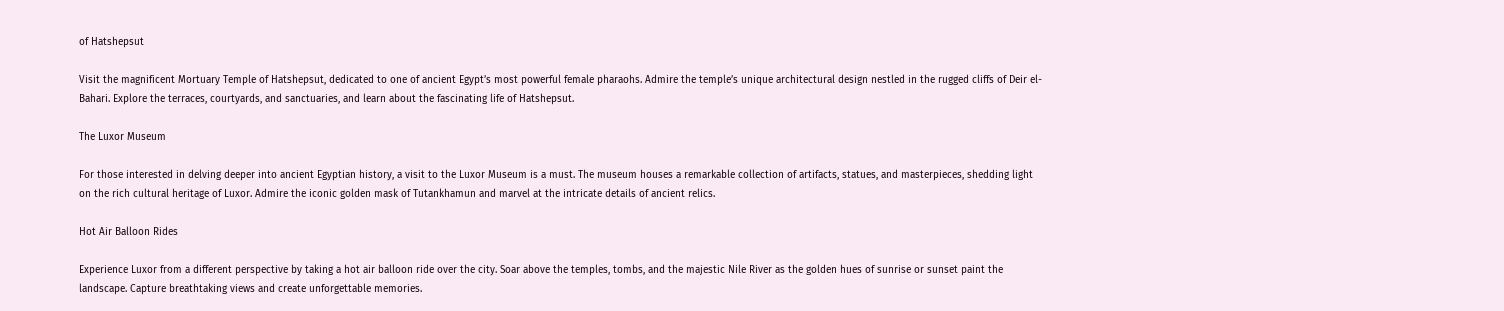of Hatshepsut

Visit the magnificent Mortuary Temple of Hatshepsut, dedicated to one of ancient Egypt’s most powerful female pharaohs. Admire the temple’s unique architectural design nestled in the rugged cliffs of Deir el-Bahari. Explore the terraces, courtyards, and sanctuaries, and learn about the fascinating life of Hatshepsut.

The Luxor Museum

For those interested in delving deeper into ancient Egyptian history, a visit to the Luxor Museum is a must. The museum houses a remarkable collection of artifacts, statues, and masterpieces, shedding light on the rich cultural heritage of Luxor. Admire the iconic golden mask of Tutankhamun and marvel at the intricate details of ancient relics.

Hot Air Balloon Rides

Experience Luxor from a different perspective by taking a hot air balloon ride over the city. Soar above the temples, tombs, and the majestic Nile River as the golden hues of sunrise or sunset paint the landscape. Capture breathtaking views and create unforgettable memories.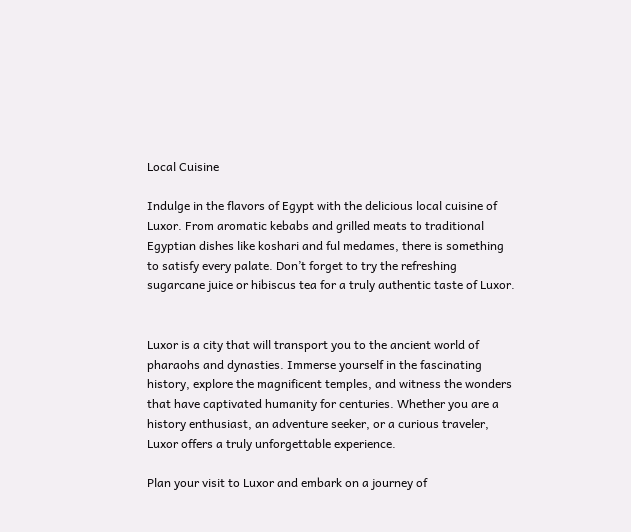Local Cuisine

Indulge in the flavors of Egypt with the delicious local cuisine of Luxor. From aromatic kebabs and grilled meats to traditional Egyptian dishes like koshari and ful medames, there is something to satisfy every palate. Don’t forget to try the refreshing sugarcane juice or hibiscus tea for a truly authentic taste of Luxor.


Luxor is a city that will transport you to the ancient world of pharaohs and dynasties. Immerse yourself in the fascinating history, explore the magnificent temples, and witness the wonders that have captivated humanity for centuries. Whether you are a history enthusiast, an adventure seeker, or a curious traveler, Luxor offers a truly unforgettable experience.

Plan your visit to Luxor and embark on a journey of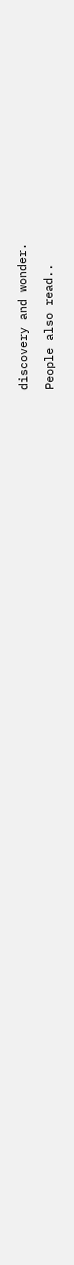discovery and wonder.

People also read..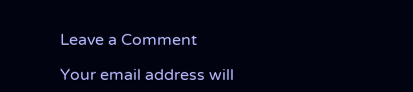Leave a Comment

Your email address will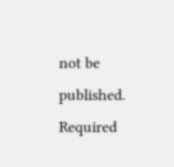not be published. Required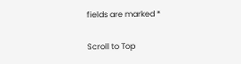fields are marked *

Scroll to Top